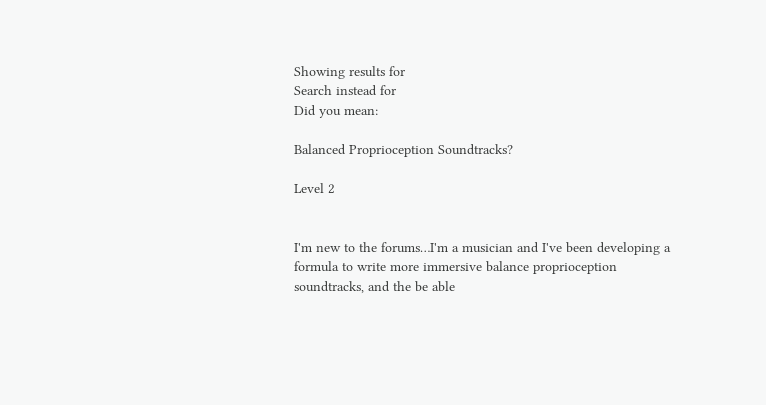Showing results for
Search instead for
Did you mean:

Balanced Proprioception Soundtracks?

Level 2


I'm new to the forums…I'm a musician and I've been developing a formula to write more immersive balance proprioception soundtracks, and the be able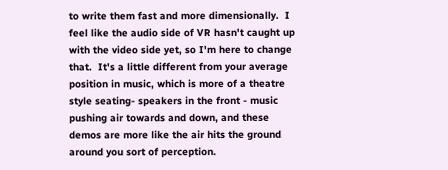to write them fast and more dimensionally.  I feel like the audio side of VR hasn't caught up with the video side yet, so I'm here to change that.  It's a little different from your average position in music, which is more of a theatre style seating- speakers in the front - music pushing air towards and down, and these demos are more like the air hits the ground around you sort of perception.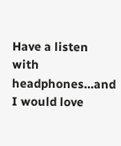Have a listen with headphones…and I would love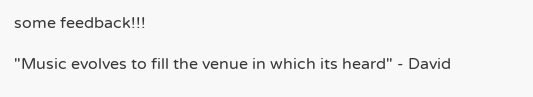some feedback!!!

"Music evolves to fill the venue in which its heard" - David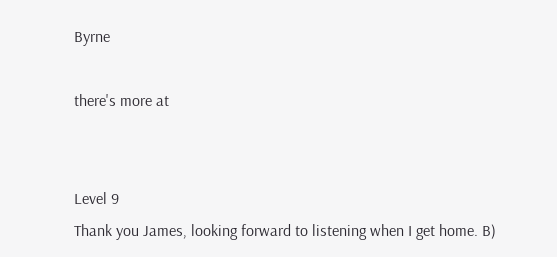Byrne

there's more at


Level 9
Thank you James, looking forward to listening when I get home. B)